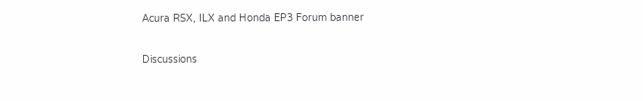Acura RSX, ILX and Honda EP3 Forum banner

Discussions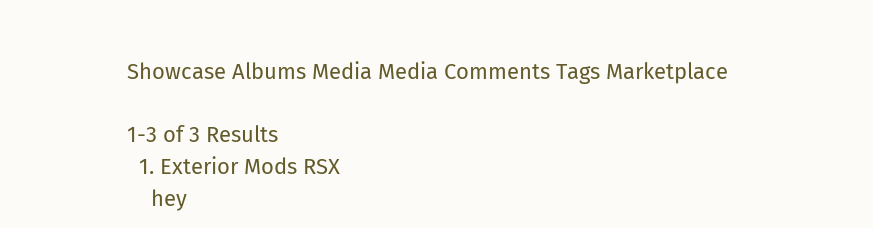Showcase Albums Media Media Comments Tags Marketplace

1-3 of 3 Results
  1. Exterior Mods RSX
    hey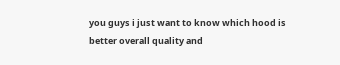you guys i just want to know which hood is better overall quality and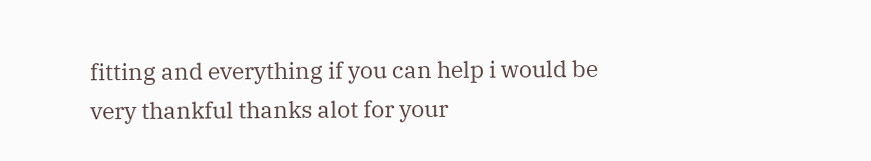fitting and everything if you can help i would be very thankful thanks alot for your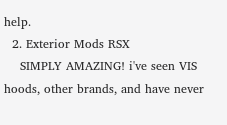help.
  2. Exterior Mods RSX
    SIMPLY AMAZING! i've seen VIS hoods, other brands, and have never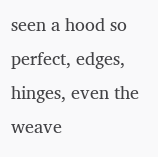seen a hood so perfect, edges, hinges, even the weave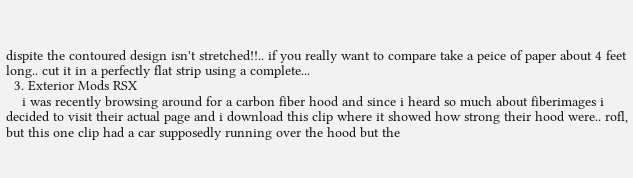dispite the contoured design isn't stretched!!.. if you really want to compare take a peice of paper about 4 feet long.. cut it in a perfectly flat strip using a complete...
  3. Exterior Mods RSX
    i was recently browsing around for a carbon fiber hood and since i heard so much about fiberimages i decided to visit their actual page and i download this clip where it showed how strong their hood were.. rofl, but this one clip had a car supposedly running over the hood but the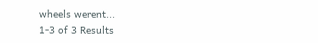wheels werent...
1-3 of 3 Results